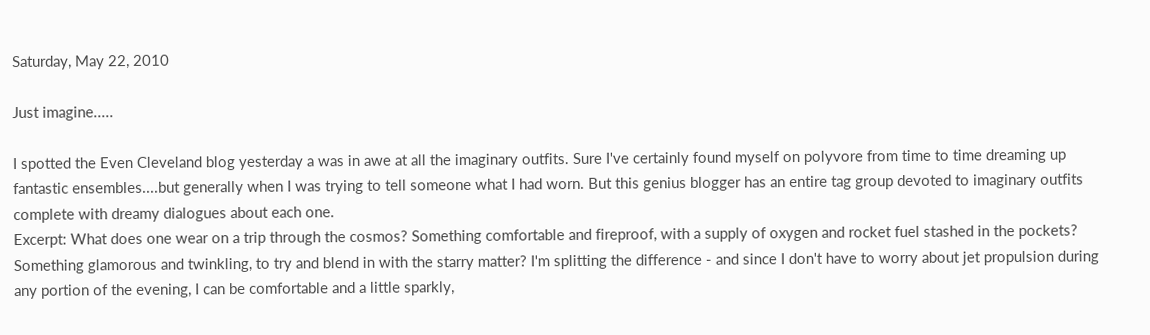Saturday, May 22, 2010

Just imagine.....

I spotted the Even Cleveland blog yesterday a was in awe at all the imaginary outfits. Sure I've certainly found myself on polyvore from time to time dreaming up fantastic ensembles....but generally when I was trying to tell someone what I had worn. But this genius blogger has an entire tag group devoted to imaginary outfits complete with dreamy dialogues about each one.
Excerpt: What does one wear on a trip through the cosmos? Something comfortable and fireproof, with a supply of oxygen and rocket fuel stashed in the pockets? Something glamorous and twinkling, to try and blend in with the starry matter? I'm splitting the difference - and since I don't have to worry about jet propulsion during any portion of the evening, I can be comfortable and a little sparkly,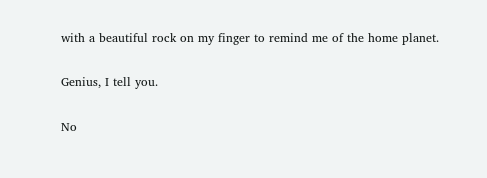with a beautiful rock on my finger to remind me of the home planet.

Genius, I tell you.

No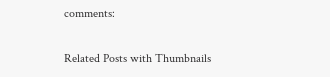comments:

Related Posts with Thumbnails